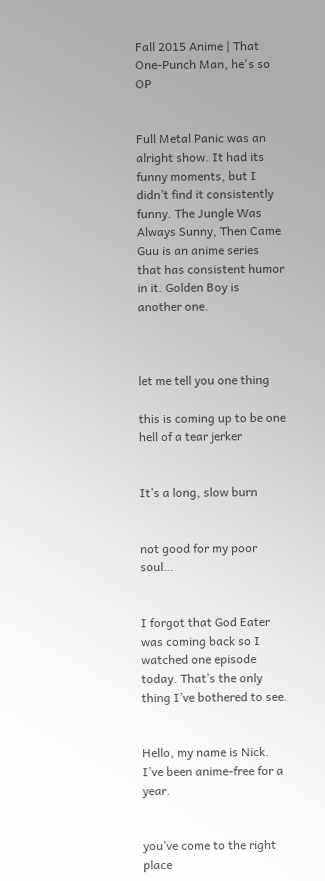Fall 2015 Anime | That One-Punch Man, he's so OP


Full Metal Panic was an alright show. It had its funny moments, but I didn’t find it consistently funny. The Jungle Was Always Sunny, Then Came Guu is an anime series that has consistent humor in it. Golden Boy is another one.



let me tell you one thing

this is coming up to be one hell of a tear jerker


It’s a long, slow burn


not good for my poor soul…


I forgot that God Eater was coming back so I watched one episode today. That’s the only thing I’ve bothered to see.


Hello, my name is Nick. I’ve been anime-free for a year.


you’ve come to the right place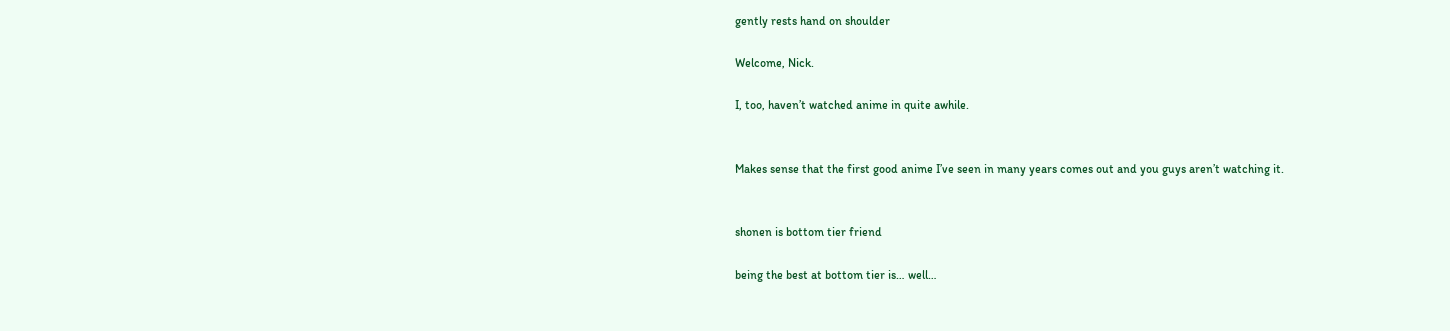gently rests hand on shoulder

Welcome, Nick.

I, too, haven’t watched anime in quite awhile.


Makes sense that the first good anime I’ve seen in many years comes out and you guys aren’t watching it.


shonen is bottom tier friend

being the best at bottom tier is… well…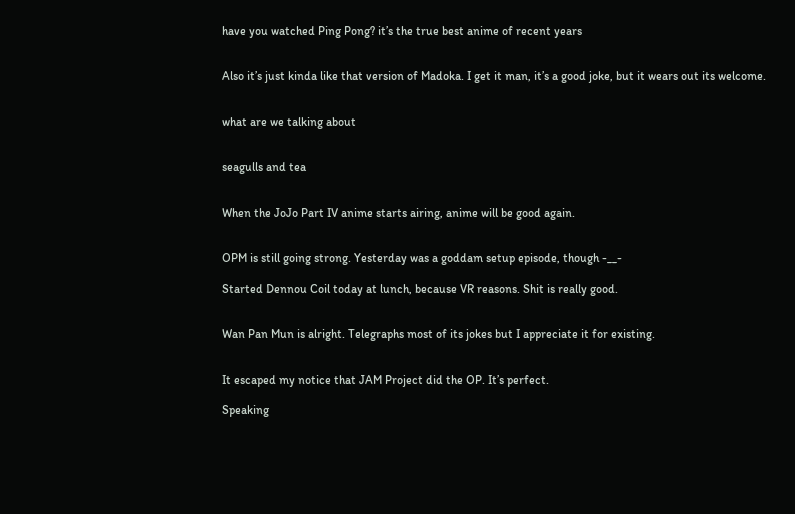have you watched Ping Pong? it’s the true best anime of recent years


Also it’s just kinda like that version of Madoka. I get it man, it’s a good joke, but it wears out its welcome.


what are we talking about


seagulls and tea


When the JoJo Part IV anime starts airing, anime will be good again.


OPM is still going strong. Yesterday was a goddam setup episode, though -__-

Started Dennou Coil today at lunch, because VR reasons. Shit is really good.


Wan Pan Mun is alright. Telegraphs most of its jokes but I appreciate it for existing.


It escaped my notice that JAM Project did the OP. It’s perfect.

Speaking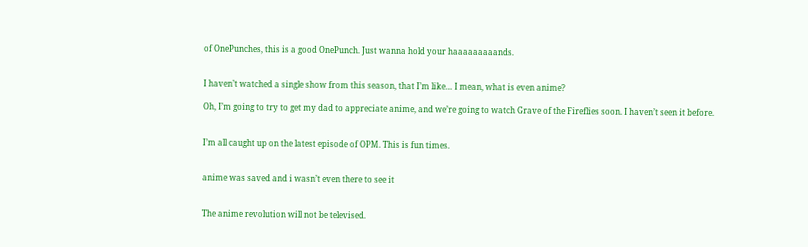of OnePunches, this is a good OnePunch. Just wanna hold your haaaaaaaaands.


I haven’t watched a single show from this season, that I’m like… I mean, what is even anime?

Oh, I’m going to try to get my dad to appreciate anime, and we’re going to watch Grave of the Fireflies soon. I haven’t seen it before.


I’m all caught up on the latest episode of OPM. This is fun times.


anime was saved and i wasn’t even there to see it


The anime revolution will not be televised.